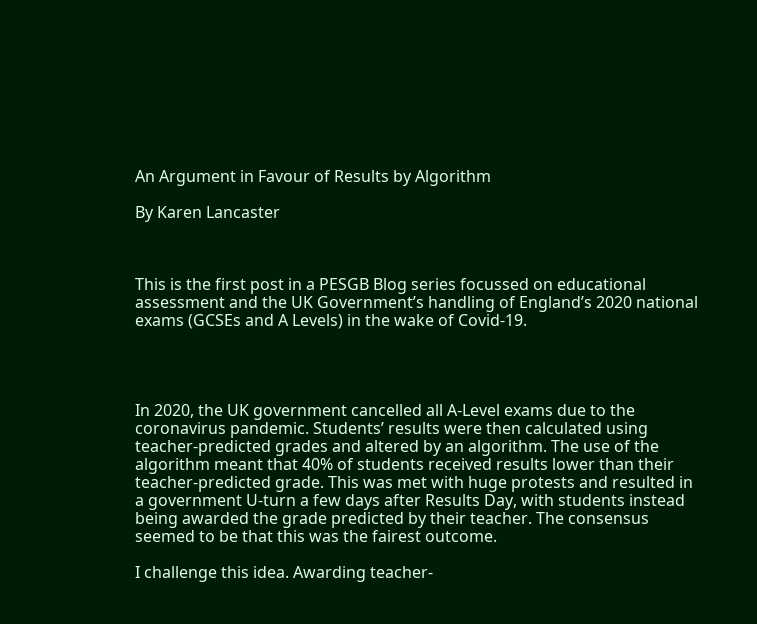An Argument in Favour of Results by Algorithm

By Karen Lancaster



This is the first post in a PESGB Blog series focussed on educational assessment and the UK Government’s handling of England’s 2020 national exams (GCSEs and A Levels) in the wake of Covid-19.




In 2020, the UK government cancelled all A-Level exams due to the coronavirus pandemic. Students’ results were then calculated using teacher-predicted grades and altered by an algorithm. The use of the algorithm meant that 40% of students received results lower than their teacher-predicted grade. This was met with huge protests and resulted in a government U-turn a few days after Results Day, with students instead being awarded the grade predicted by their teacher. The consensus seemed to be that this was the fairest outcome.

I challenge this idea. Awarding teacher-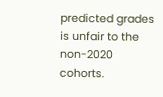predicted grades is unfair to the non-2020 cohorts.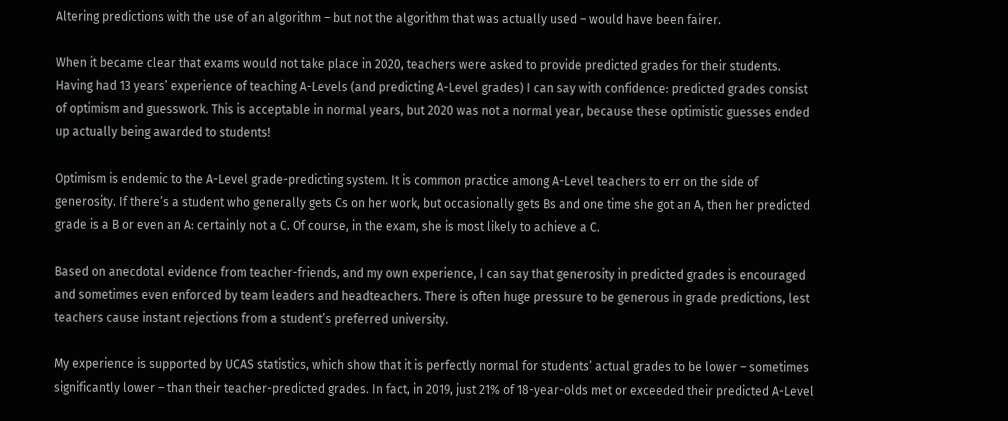Altering predictions with the use of an algorithm – but not the algorithm that was actually used – would have been fairer.

When it became clear that exams would not take place in 2020, teachers were asked to provide predicted grades for their students. Having had 13 years’ experience of teaching A-Levels (and predicting A-Level grades) I can say with confidence: predicted grades consist of optimism and guesswork. This is acceptable in normal years, but 2020 was not a normal year, because these optimistic guesses ended up actually being awarded to students!

Optimism is endemic to the A-Level grade-predicting system. It is common practice among A-Level teachers to err on the side of generosity. If there’s a student who generally gets Cs on her work, but occasionally gets Bs and one time she got an A, then her predicted grade is a B or even an A: certainly not a C. Of course, in the exam, she is most likely to achieve a C.

Based on anecdotal evidence from teacher-friends, and my own experience, I can say that generosity in predicted grades is encouraged and sometimes even enforced by team leaders and headteachers. There is often huge pressure to be generous in grade predictions, lest teachers cause instant rejections from a student’s preferred university.

My experience is supported by UCAS statistics, which show that it is perfectly normal for students’ actual grades to be lower – sometimes significantly lower – than their teacher-predicted grades. In fact, in 2019, just 21% of 18-year-olds met or exceeded their predicted A-Level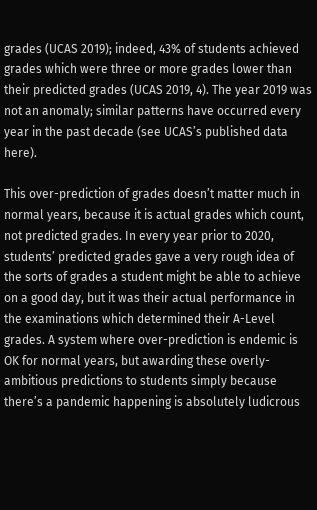grades (UCAS 2019); indeed, 43% of students achieved grades which were three or more grades lower than their predicted grades (UCAS 2019, 4). The year 2019 was not an anomaly; similar patterns have occurred every year in the past decade (see UCAS’s published data here).

This over-prediction of grades doesn’t matter much in normal years, because it is actual grades which count, not predicted grades. In every year prior to 2020, students’ predicted grades gave a very rough idea of the sorts of grades a student might be able to achieve on a good day, but it was their actual performance in the examinations which determined their A-Level grades. A system where over-prediction is endemic is OK for normal years, but awarding these overly-ambitious predictions to students simply because there’s a pandemic happening is absolutely ludicrous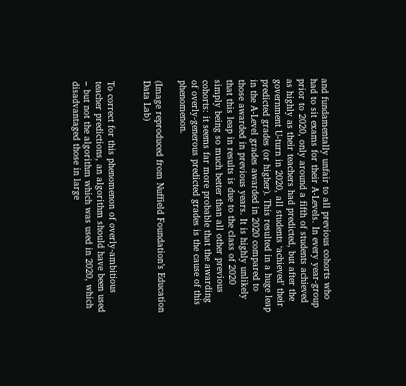and fundamentally unfair to all previous cohorts who had to sit exams for their A-Levels. In every year-group prior to 2020, only around a fifth of students achieved as highly as their teachers had predicted, but after the government U-turn in 2020, all students ‘achieved’ their predicted grades (or higher). This resulted in a huge leap in the A-Level grades awarded in 2020 compared to those awarded in previous years. It is highly unlikely that this leap in results is due to the class of 2020 simply being so much better than all other previous cohorts: it seems far more probable that the awarding of overly-generous predicted grades is the cause of this phenomenon.

(Image reproduced from Nuffield Foundation’s Education Data Lab)


To correct for this phenomenon of overly-ambitious teacher predictions, an algorithm should have been used – but not the algorithm which was used in 2020, which disadvantaged those in large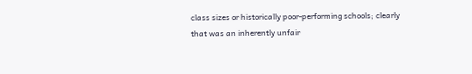class sizes or historically poor-performing schools; clearly that was an inherently unfair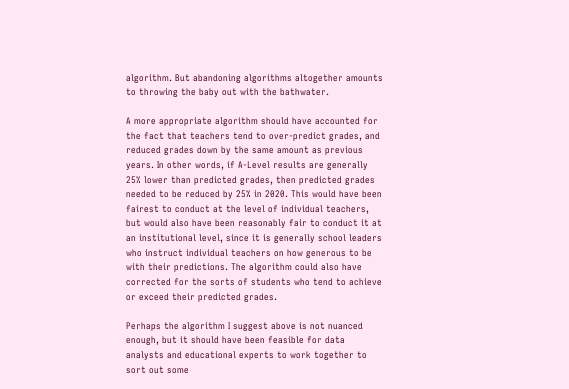algorithm. But abandoning algorithms altogether amounts to throwing the baby out with the bathwater.

A more appropriate algorithm should have accounted for the fact that teachers tend to over-predict grades, and reduced grades down by the same amount as previous years. In other words, if A-Level results are generally 25% lower than predicted grades, then predicted grades needed to be reduced by 25% in 2020. This would have been fairest to conduct at the level of individual teachers, but would also have been reasonably fair to conduct it at an institutional level, since it is generally school leaders who instruct individual teachers on how generous to be with their predictions. The algorithm could also have corrected for the sorts of students who tend to achieve or exceed their predicted grades.

Perhaps the algorithm I suggest above is not nuanced enough, but it should have been feasible for data analysts and educational experts to work together to sort out some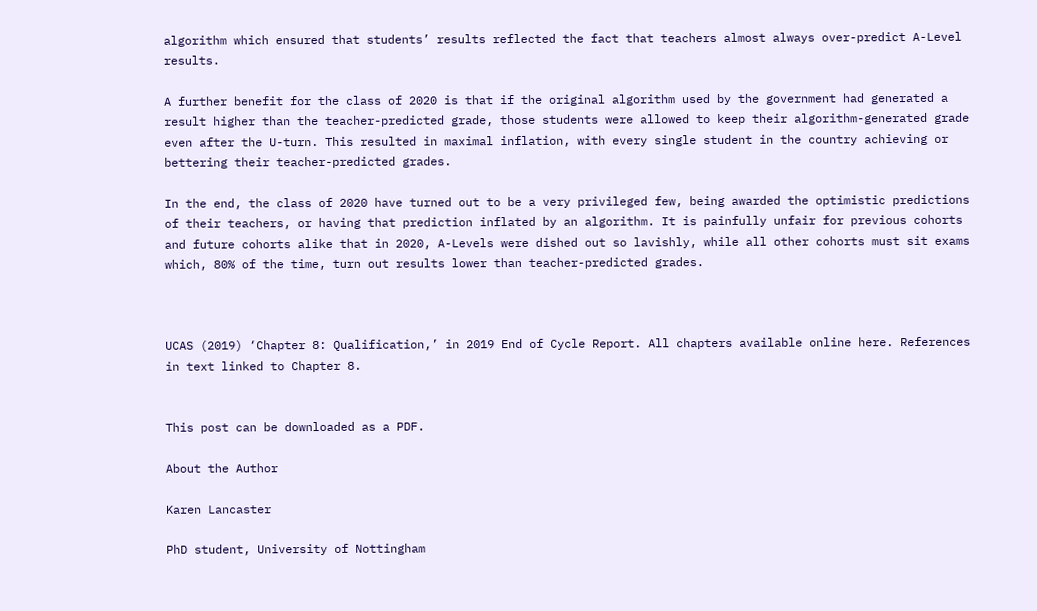algorithm which ensured that students’ results reflected the fact that teachers almost always over-predict A-Level results.

A further benefit for the class of 2020 is that if the original algorithm used by the government had generated a result higher than the teacher-predicted grade, those students were allowed to keep their algorithm-generated grade even after the U-turn. This resulted in maximal inflation, with every single student in the country achieving or bettering their teacher-predicted grades.

In the end, the class of 2020 have turned out to be a very privileged few, being awarded the optimistic predictions of their teachers, or having that prediction inflated by an algorithm. It is painfully unfair for previous cohorts and future cohorts alike that in 2020, A-Levels were dished out so lavishly, while all other cohorts must sit exams which, 80% of the time, turn out results lower than teacher-predicted grades.



UCAS (2019) ‘Chapter 8: Qualification,’ in 2019 End of Cycle Report. All chapters available online here. References in text linked to Chapter 8.


This post can be downloaded as a PDF.

About the Author

Karen Lancaster

PhD student, University of Nottingham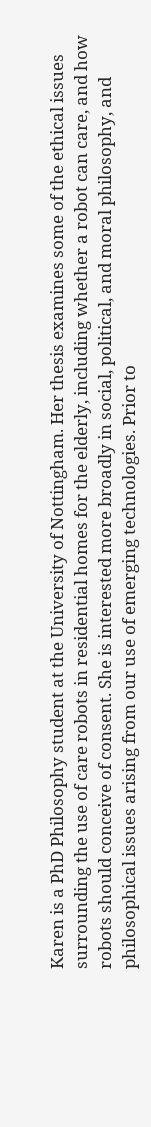Karen is a PhD Philosophy student at the University of Nottingham. Her thesis examines some of the ethical issues surrounding the use of care robots in residential homes for the elderly, including whether a robot can care, and how robots should conceive of consent. She is interested more broadly in social, political, and moral philosophy, and philosophical issues arising from our use of emerging technologies. Prior to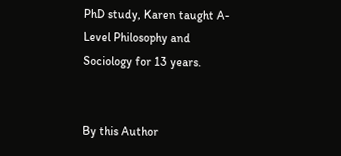PhD study, Karen taught A-Level Philosophy and Sociology for 13 years.


By this Author